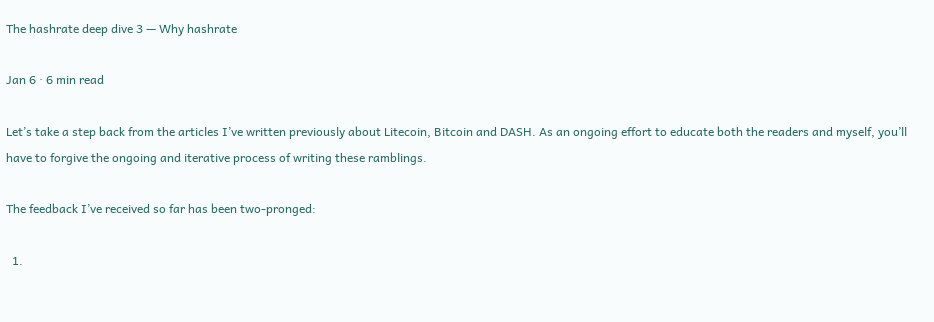The hashrate deep dive 3 — Why hashrate

Jan 6 · 6 min read

Let’s take a step back from the articles I’ve written previously about Litecoin, Bitcoin and DASH. As an ongoing effort to educate both the readers and myself, you’ll have to forgive the ongoing and iterative process of writing these ramblings.

The feedback I’ve received so far has been two-pronged:

  1.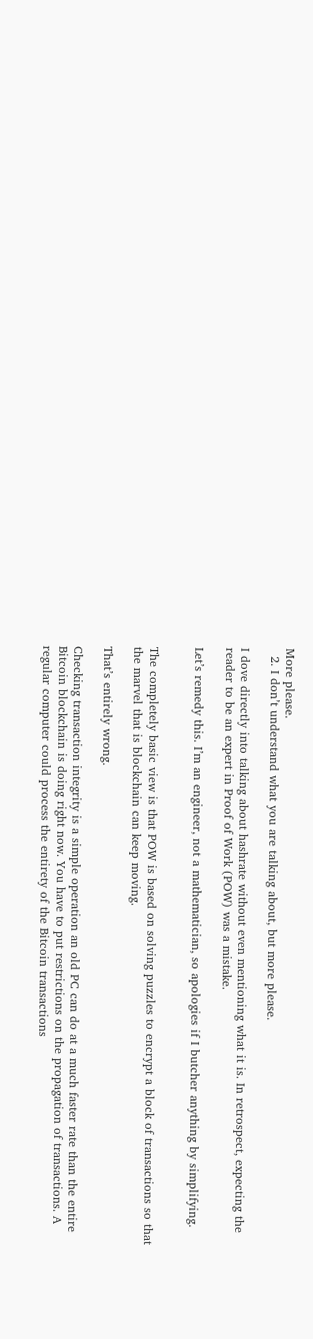More please.
  2. I don’t understand what you are talking about, but more please.

I dove directly into talking about hashrate without even mentioning what it is. In retrospect, expecting the reader to be an expert in Proof of Work (POW) was a mistake.

Let’s remedy this. I’m an engineer, not a mathematician, so apologies if I butcher anything by simplifying.


The completely basic view is that POW is based on solving puzzles to encrypt a block of transactions so that the marvel that is blockchain can keep moving.

That’s entirely wrong.

Checking transaction integrity is a simple operation an old PC can do at a much faster rate than the entire Bitcoin blockchain is doing right now. You have to put restrictions on the propagation of transactions. A regular computer could process the entirety of the Bitcoin transactions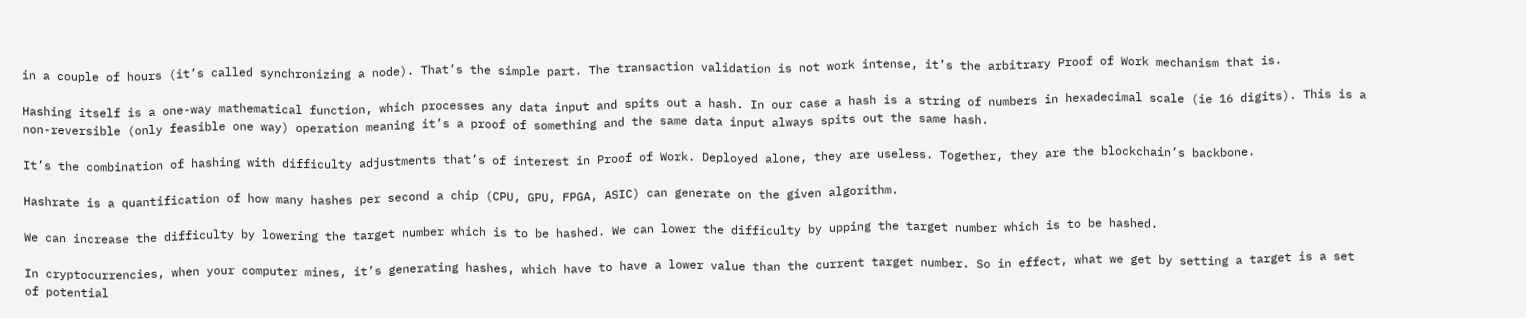in a couple of hours (it’s called synchronizing a node). That’s the simple part. The transaction validation is not work intense, it’s the arbitrary Proof of Work mechanism that is.

Hashing itself is a one-way mathematical function, which processes any data input and spits out a hash. In our case a hash is a string of numbers in hexadecimal scale (ie 16 digits). This is a non-reversible (only feasible one way) operation meaning it’s a proof of something and the same data input always spits out the same hash.

It’s the combination of hashing with difficulty adjustments that’s of interest in Proof of Work. Deployed alone, they are useless. Together, they are the blockchain’s backbone.

Hashrate is a quantification of how many hashes per second a chip (CPU, GPU, FPGA, ASIC) can generate on the given algorithm.

We can increase the difficulty by lowering the target number which is to be hashed. We can lower the difficulty by upping the target number which is to be hashed.

In cryptocurrencies, when your computer mines, it’s generating hashes, which have to have a lower value than the current target number. So in effect, what we get by setting a target is a set of potential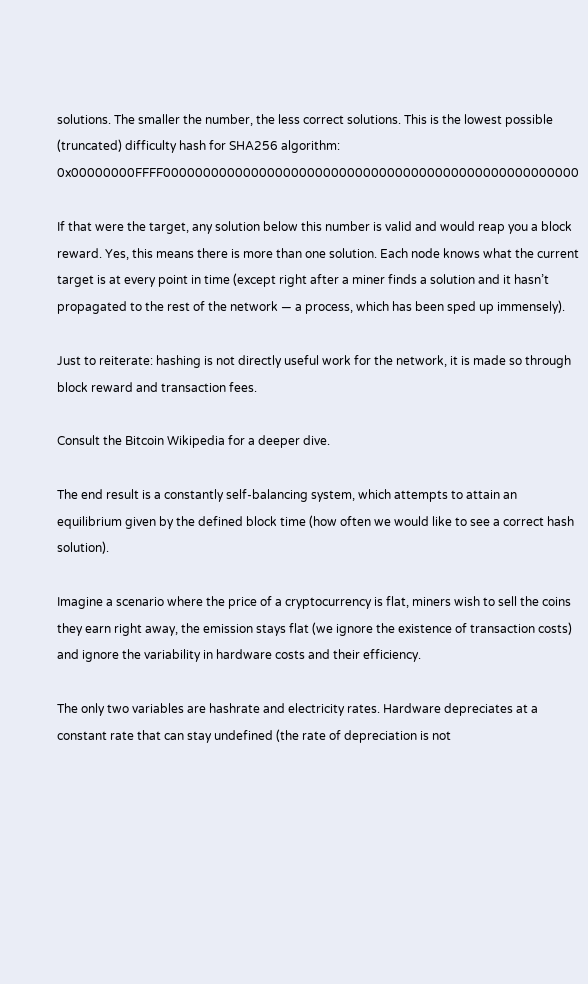solutions. The smaller the number, the less correct solutions. This is the lowest possible (truncated) difficulty hash for SHA256 algorithm: 0x00000000FFFF0000000000000000000000000000000000000000000000000000

If that were the target, any solution below this number is valid and would reap you a block reward. Yes, this means there is more than one solution. Each node knows what the current target is at every point in time (except right after a miner finds a solution and it hasn’t propagated to the rest of the network — a process, which has been sped up immensely).

Just to reiterate: hashing is not directly useful work for the network, it is made so through block reward and transaction fees.

Consult the Bitcoin Wikipedia for a deeper dive.

The end result is a constantly self-balancing system, which attempts to attain an equilibrium given by the defined block time (how often we would like to see a correct hash solution).

Imagine a scenario where the price of a cryptocurrency is flat, miners wish to sell the coins they earn right away, the emission stays flat (we ignore the existence of transaction costs) and ignore the variability in hardware costs and their efficiency.

The only two variables are hashrate and electricity rates. Hardware depreciates at a constant rate that can stay undefined (the rate of depreciation is not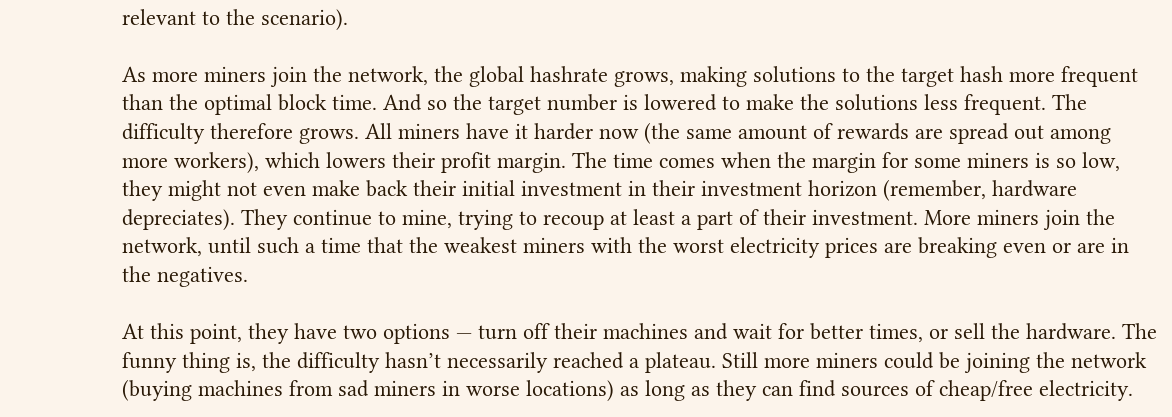relevant to the scenario).

As more miners join the network, the global hashrate grows, making solutions to the target hash more frequent than the optimal block time. And so the target number is lowered to make the solutions less frequent. The difficulty therefore grows. All miners have it harder now (the same amount of rewards are spread out among more workers), which lowers their profit margin. The time comes when the margin for some miners is so low, they might not even make back their initial investment in their investment horizon (remember, hardware depreciates). They continue to mine, trying to recoup at least a part of their investment. More miners join the network, until such a time that the weakest miners with the worst electricity prices are breaking even or are in the negatives.

At this point, they have two options — turn off their machines and wait for better times, or sell the hardware. The funny thing is, the difficulty hasn’t necessarily reached a plateau. Still more miners could be joining the network (buying machines from sad miners in worse locations) as long as they can find sources of cheap/free electricity.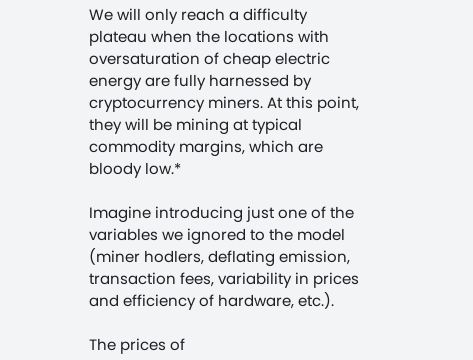We will only reach a difficulty plateau when the locations with oversaturation of cheap electric energy are fully harnessed by cryptocurrency miners. At this point, they will be mining at typical commodity margins, which are bloody low.*

Imagine introducing just one of the variables we ignored to the model (miner hodlers, deflating emission, transaction fees, variability in prices and efficiency of hardware, etc.).

The prices of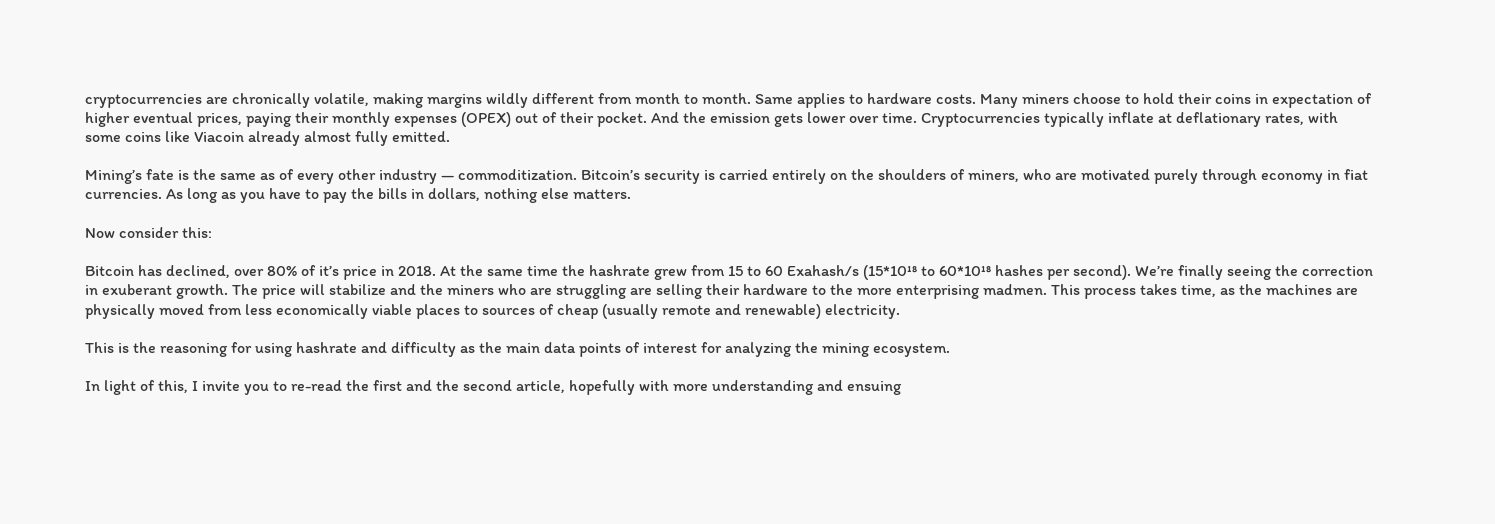cryptocurrencies are chronically volatile, making margins wildly different from month to month. Same applies to hardware costs. Many miners choose to hold their coins in expectation of higher eventual prices, paying their monthly expenses (OPEX) out of their pocket. And the emission gets lower over time. Cryptocurrencies typically inflate at deflationary rates, with some coins like Viacoin already almost fully emitted.

Mining’s fate is the same as of every other industry — commoditization. Bitcoin’s security is carried entirely on the shoulders of miners, who are motivated purely through economy in fiat currencies. As long as you have to pay the bills in dollars, nothing else matters.

Now consider this:

Bitcoin has declined, over 80% of it’s price in 2018. At the same time the hashrate grew from 15 to 60 Exahash/s (15*10¹⁸ to 60*10¹⁸ hashes per second). We’re finally seeing the correction in exuberant growth. The price will stabilize and the miners who are struggling are selling their hardware to the more enterprising madmen. This process takes time, as the machines are physically moved from less economically viable places to sources of cheap (usually remote and renewable) electricity.

This is the reasoning for using hashrate and difficulty as the main data points of interest for analyzing the mining ecosystem.

In light of this, I invite you to re-read the first and the second article, hopefully with more understanding and ensuing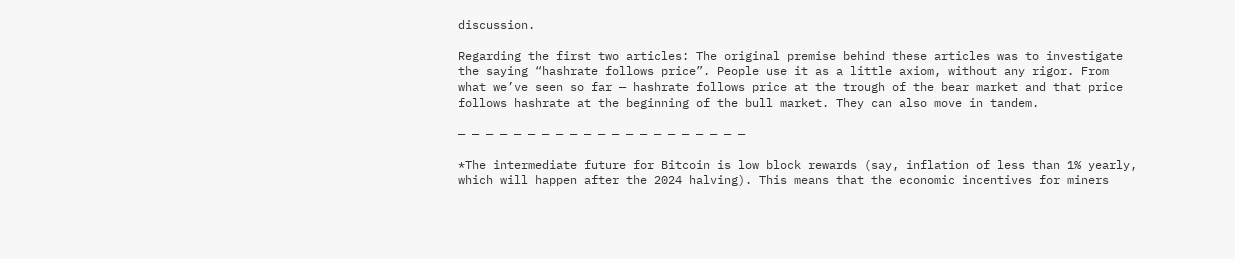discussion.

Regarding the first two articles: The original premise behind these articles was to investigate the saying “hashrate follows price”. People use it as a little axiom, without any rigor. From what we’ve seen so far — hashrate follows price at the trough of the bear market and that price follows hashrate at the beginning of the bull market. They can also move in tandem.

— — — — — — — — — — — — — — — — — — — — —

*The intermediate future for Bitcoin is low block rewards (say, inflation of less than 1% yearly, which will happen after the 2024 halving). This means that the economic incentives for miners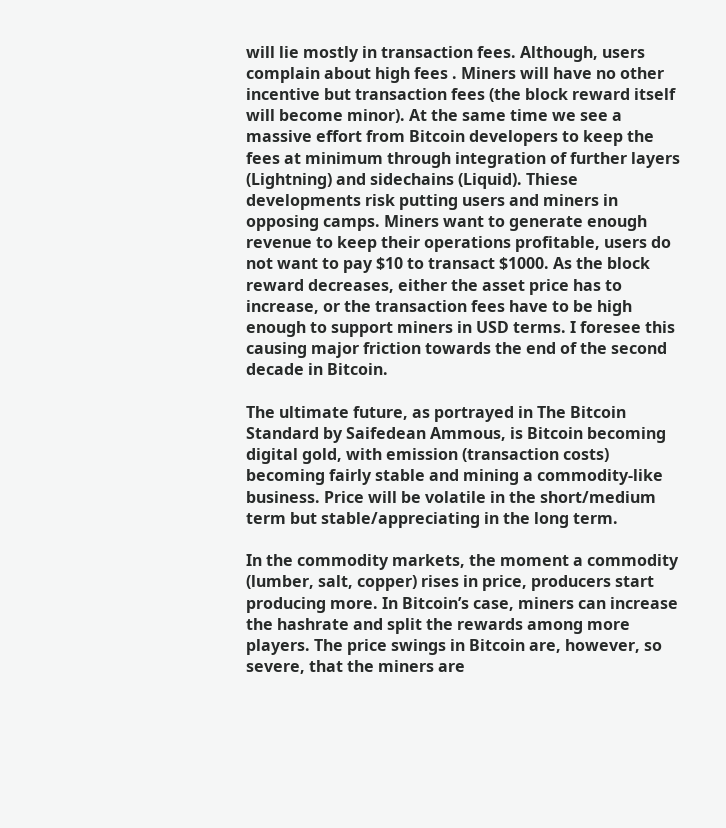will lie mostly in transaction fees. Although, users complain about high fees . Miners will have no other incentive but transaction fees (the block reward itself will become minor). At the same time we see a massive effort from Bitcoin developers to keep the fees at minimum through integration of further layers (Lightning) and sidechains (Liquid). Thiese developments risk putting users and miners in opposing camps. Miners want to generate enough revenue to keep their operations profitable, users do not want to pay $10 to transact $1000. As the block reward decreases, either the asset price has to increase, or the transaction fees have to be high enough to support miners in USD terms. I foresee this causing major friction towards the end of the second decade in Bitcoin.

The ultimate future, as portrayed in The Bitcoin Standard by Saifedean Ammous, is Bitcoin becoming digital gold, with emission (transaction costs) becoming fairly stable and mining a commodity-like business. Price will be volatile in the short/medium term but stable/appreciating in the long term.

In the commodity markets, the moment a commodity (lumber, salt, copper) rises in price, producers start producing more. In Bitcoin’s case, miners can increase the hashrate and split the rewards among more players. The price swings in Bitcoin are, however, so severe, that the miners are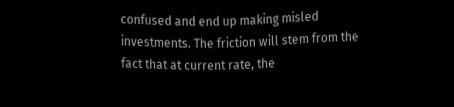confused and end up making misled investments. The friction will stem from the fact that at current rate, the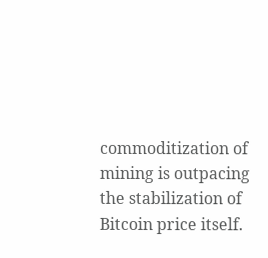commoditization of mining is outpacing the stabilization of Bitcoin price itself.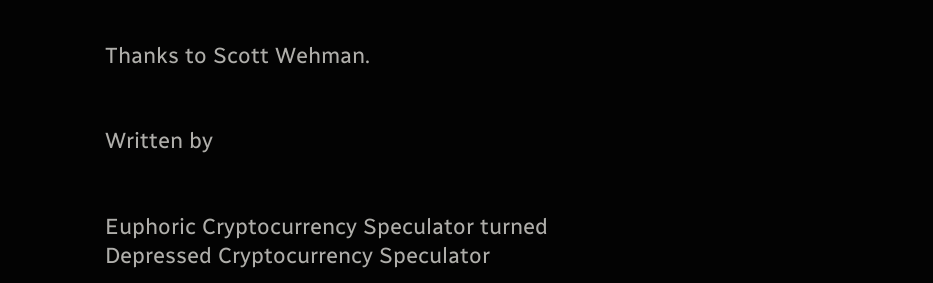Thanks to Scott Wehman.


Written by


Euphoric Cryptocurrency Speculator turned Depressed Cryptocurrency Speculator